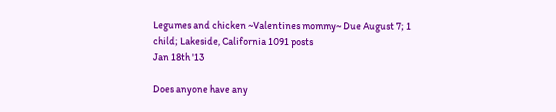Legumes and chicken ~Valentines mommy~ Due August 7; 1 child; Lakeside, California 1091 posts
Jan 18th '13

Does anyone have any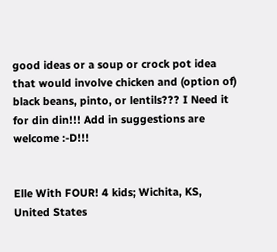good ideas or a soup or crock pot idea that would involve chicken and (option of) black beans, pinto, or lentils??? I Need it for din din!!! Add in suggestions are welcome :-D!!!


Elle With FOUR! 4 kids; Wichita, KS, United States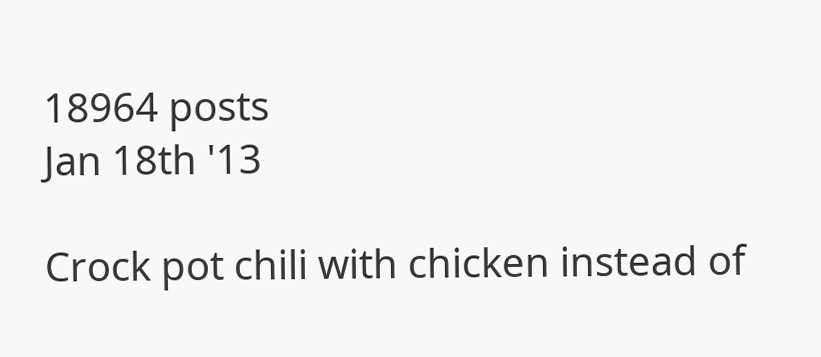18964 posts
Jan 18th '13

Crock pot chili with chicken instead of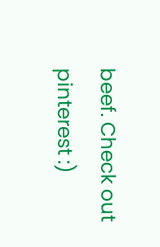beef. Check out pinterest :)